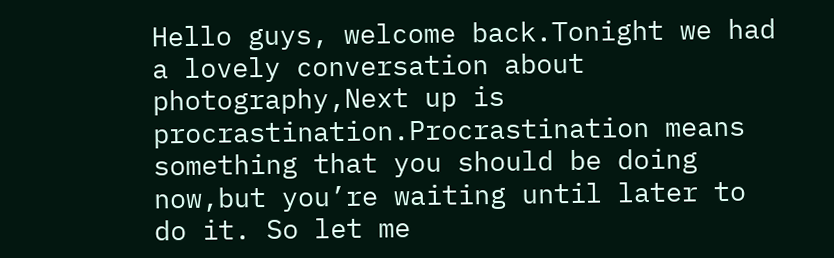Hello guys, welcome back.Tonight we had a lovely conversation about photography,Next up is procrastination.Procrastination means something that you should be doing now,but you’re waiting until later to do it. So let me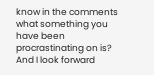know in the comments what something you have been procrastinating on is? And I look forward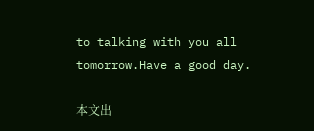to talking with you all tomorrow.Have a good day.

本文出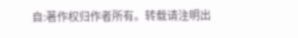自:著作权归作者所有。转载请注明出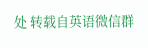处 转载自英语微信群